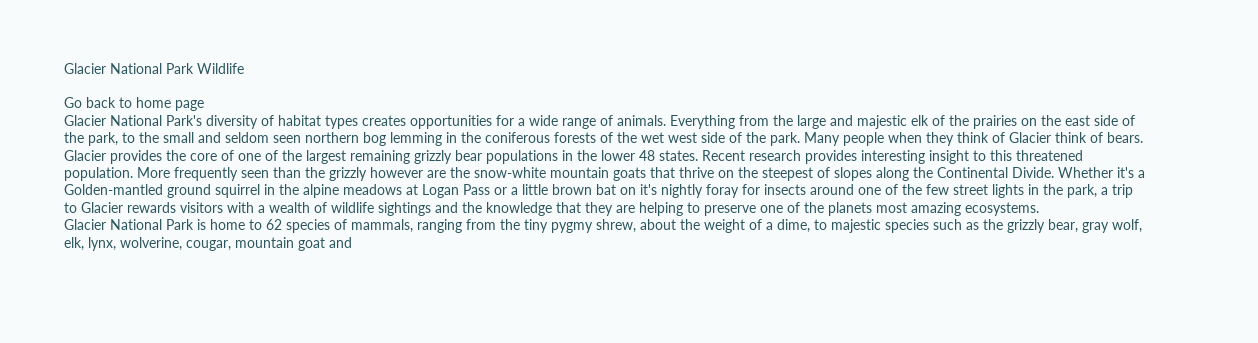Glacier National Park Wildlife

Go back to home page
Glacier National Park's diversity of habitat types creates opportunities for a wide range of animals. Everything from the large and majestic elk of the prairies on the east side of the park, to the small and seldom seen northern bog lemming in the coniferous forests of the wet west side of the park. Many people when they think of Glacier think of bears. Glacier provides the core of one of the largest remaining grizzly bear populations in the lower 48 states. Recent research provides interesting insight to this threatened population. More frequently seen than the grizzly however are the snow-white mountain goats that thrive on the steepest of slopes along the Continental Divide. Whether it's a Golden-mantled ground squirrel in the alpine meadows at Logan Pass or a little brown bat on it's nightly foray for insects around one of the few street lights in the park, a trip to Glacier rewards visitors with a wealth of wildlife sightings and the knowledge that they are helping to preserve one of the planets most amazing ecosystems.
Glacier National Park is home to 62 species of mammals, ranging from the tiny pygmy shrew, about the weight of a dime, to majestic species such as the grizzly bear, gray wolf, elk, lynx, wolverine, cougar, mountain goat and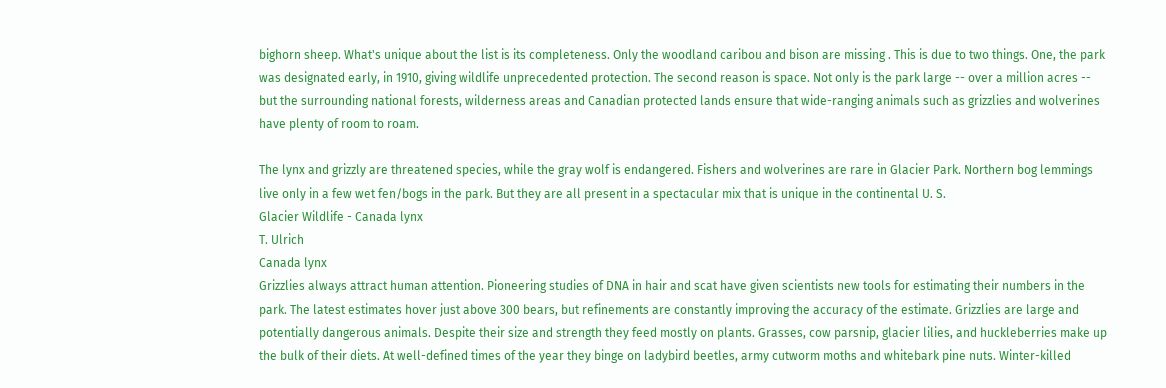bighorn sheep. What's unique about the list is its completeness. Only the woodland caribou and bison are missing . This is due to two things. One, the park was designated early, in 1910, giving wildlife unprecedented protection. The second reason is space. Not only is the park large -- over a million acres -- but the surrounding national forests, wilderness areas and Canadian protected lands ensure that wide-ranging animals such as grizzlies and wolverines have plenty of room to roam.

The lynx and grizzly are threatened species, while the gray wolf is endangered. Fishers and wolverines are rare in Glacier Park. Northern bog lemmings live only in a few wet fen/bogs in the park. But they are all present in a spectacular mix that is unique in the continental U. S.
Glacier Wildlife - Canada lynx
T. Ulrich
Canada lynx
Grizzlies always attract human attention. Pioneering studies of DNA in hair and scat have given scientists new tools for estimating their numbers in the park. The latest estimates hover just above 300 bears, but refinements are constantly improving the accuracy of the estimate. Grizzlies are large and potentially dangerous animals. Despite their size and strength they feed mostly on plants. Grasses, cow parsnip, glacier lilies, and huckleberries make up the bulk of their diets. At well-defined times of the year they binge on ladybird beetles, army cutworm moths and whitebark pine nuts. Winter-killed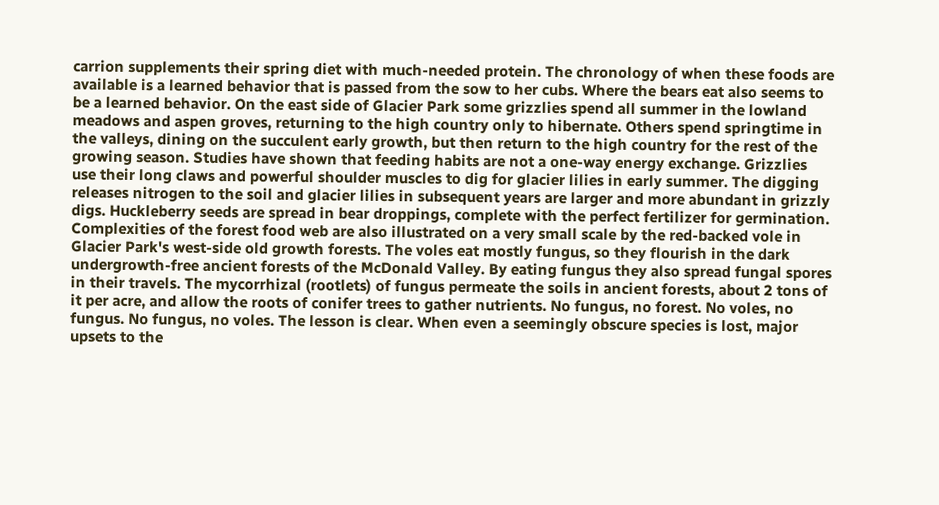carrion supplements their spring diet with much-needed protein. The chronology of when these foods are available is a learned behavior that is passed from the sow to her cubs. Where the bears eat also seems to be a learned behavior. On the east side of Glacier Park some grizzlies spend all summer in the lowland meadows and aspen groves, returning to the high country only to hibernate. Others spend springtime in the valleys, dining on the succulent early growth, but then return to the high country for the rest of the growing season. Studies have shown that feeding habits are not a one-way energy exchange. Grizzlies use their long claws and powerful shoulder muscles to dig for glacier lilies in early summer. The digging releases nitrogen to the soil and glacier lilies in subsequent years are larger and more abundant in grizzly digs. Huckleberry seeds are spread in bear droppings, complete with the perfect fertilizer for germination.
Complexities of the forest food web are also illustrated on a very small scale by the red-backed vole in Glacier Park's west-side old growth forests. The voles eat mostly fungus, so they flourish in the dark undergrowth-free ancient forests of the McDonald Valley. By eating fungus they also spread fungal spores in their travels. The mycorrhizal (rootlets) of fungus permeate the soils in ancient forests, about 2 tons of it per acre, and allow the roots of conifer trees to gather nutrients. No fungus, no forest. No voles, no fungus. No fungus, no voles. The lesson is clear. When even a seemingly obscure species is lost, major upsets to the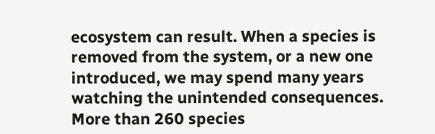ecosystem can result. When a species is removed from the system, or a new one introduced, we may spend many years watching the unintended consequences.
More than 260 species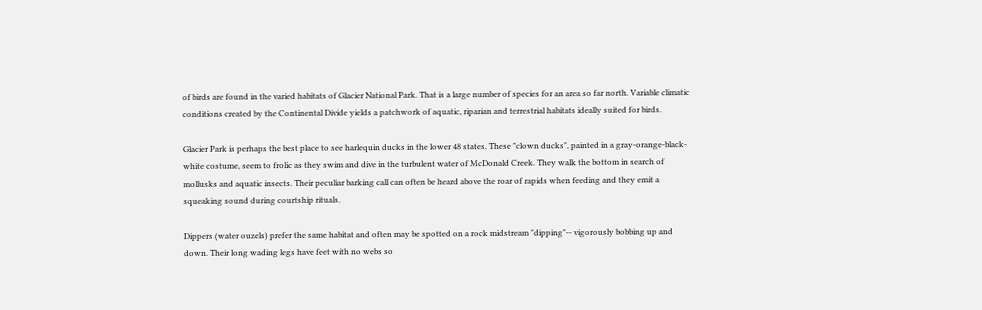of birds are found in the varied habitats of Glacier National Park. That is a large number of species for an area so far north. Variable climatic conditions created by the Continental Divide yields a patchwork of aquatic, riparian and terrestrial habitats ideally suited for birds.

Glacier Park is perhaps the best place to see harlequin ducks in the lower 48 states. These "clown ducks", painted in a gray-orange-black-white costume, seem to frolic as they swim and dive in the turbulent water of McDonald Creek. They walk the bottom in search of mollusks and aquatic insects. Their peculiar barking call can often be heard above the roar of rapids when feeding and they emit a squeaking sound during courtship rituals.

Dippers (water ouzels) prefer the same habitat and often may be spotted on a rock midstream "dipping"-- vigorously bobbing up and down. Their long wading legs have feet with no webs so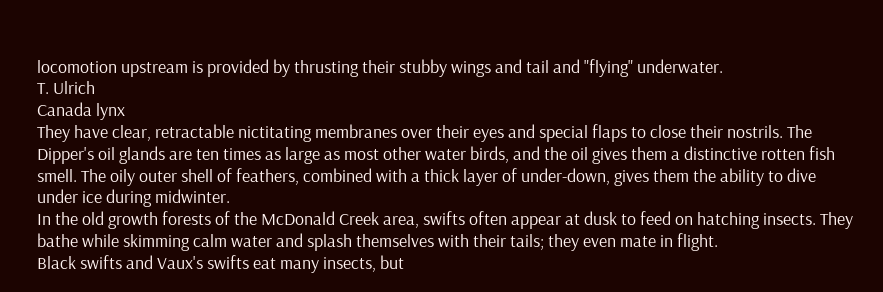locomotion upstream is provided by thrusting their stubby wings and tail and "flying" underwater.
T. Ulrich
Canada lynx
They have clear, retractable nictitating membranes over their eyes and special flaps to close their nostrils. The Dipper's oil glands are ten times as large as most other water birds, and the oil gives them a distinctive rotten fish smell. The oily outer shell of feathers, combined with a thick layer of under-down, gives them the ability to dive under ice during midwinter.
In the old growth forests of the McDonald Creek area, swifts often appear at dusk to feed on hatching insects. They bathe while skimming calm water and splash themselves with their tails; they even mate in flight.
Black swifts and Vaux's swifts eat many insects, but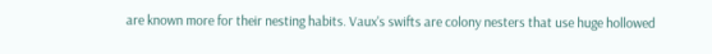are known more for their nesting habits. Vaux's swifts are colony nesters that use huge hollowed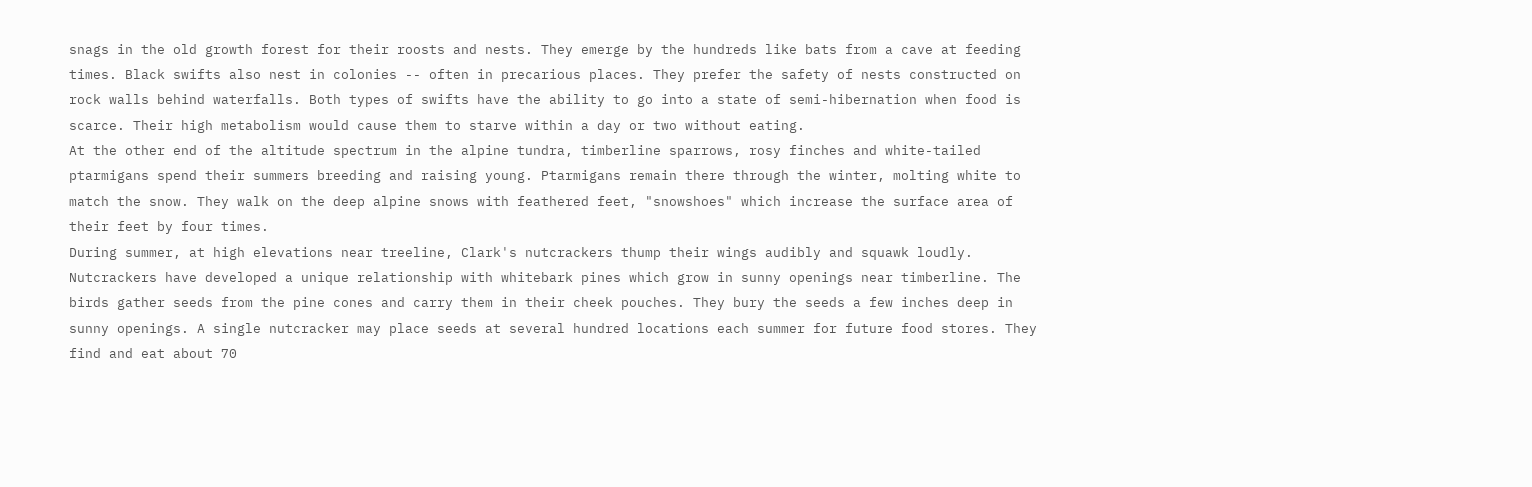snags in the old growth forest for their roosts and nests. They emerge by the hundreds like bats from a cave at feeding times. Black swifts also nest in colonies -- often in precarious places. They prefer the safety of nests constructed on rock walls behind waterfalls. Both types of swifts have the ability to go into a state of semi-hibernation when food is scarce. Their high metabolism would cause them to starve within a day or two without eating.
At the other end of the altitude spectrum in the alpine tundra, timberline sparrows, rosy finches and white-tailed ptarmigans spend their summers breeding and raising young. Ptarmigans remain there through the winter, molting white to match the snow. They walk on the deep alpine snows with feathered feet, "snowshoes" which increase the surface area of their feet by four times.
During summer, at high elevations near treeline, Clark's nutcrackers thump their wings audibly and squawk loudly. Nutcrackers have developed a unique relationship with whitebark pines which grow in sunny openings near timberline. The birds gather seeds from the pine cones and carry them in their cheek pouches. They bury the seeds a few inches deep in sunny openings. A single nutcracker may place seeds at several hundred locations each summer for future food stores. They find and eat about 70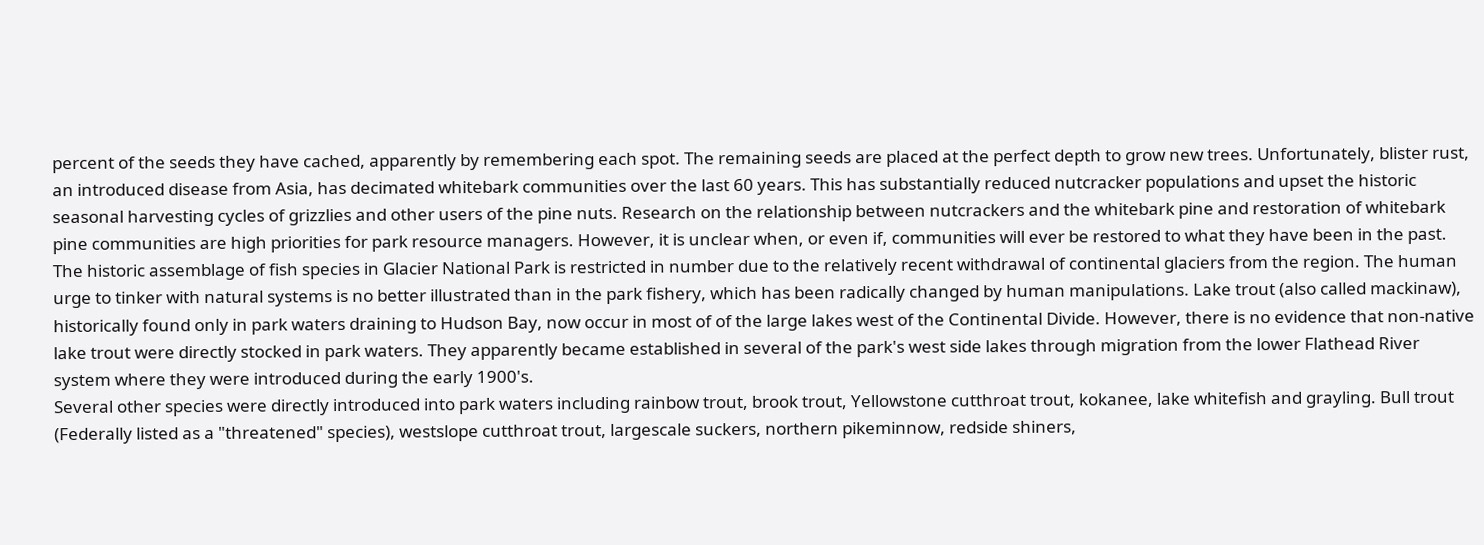percent of the seeds they have cached, apparently by remembering each spot. The remaining seeds are placed at the perfect depth to grow new trees. Unfortunately, blister rust, an introduced disease from Asia, has decimated whitebark communities over the last 60 years. This has substantially reduced nutcracker populations and upset the historic seasonal harvesting cycles of grizzlies and other users of the pine nuts. Research on the relationship between nutcrackers and the whitebark pine and restoration of whitebark pine communities are high priorities for park resource managers. However, it is unclear when, or even if, communities will ever be restored to what they have been in the past.
The historic assemblage of fish species in Glacier National Park is restricted in number due to the relatively recent withdrawal of continental glaciers from the region. The human urge to tinker with natural systems is no better illustrated than in the park fishery, which has been radically changed by human manipulations. Lake trout (also called mackinaw), historically found only in park waters draining to Hudson Bay, now occur in most of of the large lakes west of the Continental Divide. However, there is no evidence that non-native lake trout were directly stocked in park waters. They apparently became established in several of the park's west side lakes through migration from the lower Flathead River system where they were introduced during the early 1900's.
Several other species were directly introduced into park waters including rainbow trout, brook trout, Yellowstone cutthroat trout, kokanee, lake whitefish and grayling. Bull trout (Federally listed as a "threatened" species), westslope cutthroat trout, largescale suckers, northern pikeminnow, redside shiners,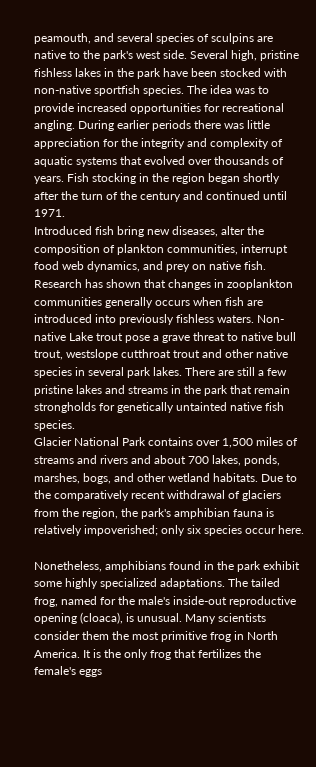peamouth, and several species of sculpins are native to the park's west side. Several high, pristine fishless lakes in the park have been stocked with non-native sportfish species. The idea was to provide increased opportunities for recreational angling. During earlier periods there was little appreciation for the integrity and complexity of aquatic systems that evolved over thousands of years. Fish stocking in the region began shortly after the turn of the century and continued until 1971.
Introduced fish bring new diseases, alter the composition of plankton communities, interrupt food web dynamics, and prey on native fish. Research has shown that changes in zooplankton communities generally occurs when fish are introduced into previously fishless waters. Non-native Lake trout pose a grave threat to native bull trout, westslope cutthroat trout and other native species in several park lakes. There are still a few pristine lakes and streams in the park that remain strongholds for genetically untainted native fish species.
Glacier National Park contains over 1,500 miles of streams and rivers and about 700 lakes, ponds, marshes, bogs, and other wetland habitats. Due to the comparatively recent withdrawal of glaciers from the region, the park's amphibian fauna is relatively impoverished; only six species occur here.

Nonetheless, amphibians found in the park exhibit some highly specialized adaptations. The tailed frog, named for the male's inside-out reproductive opening (cloaca), is unusual. Many scientists consider them the most primitive frog in North America. It is the only frog that fertilizes the female's eggs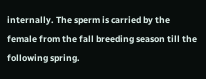internally. The sperm is carried by the female from the fall breeding season till the following spring.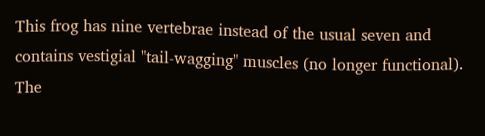This frog has nine vertebrae instead of the usual seven and contains vestigial "tail-wagging" muscles (no longer functional). The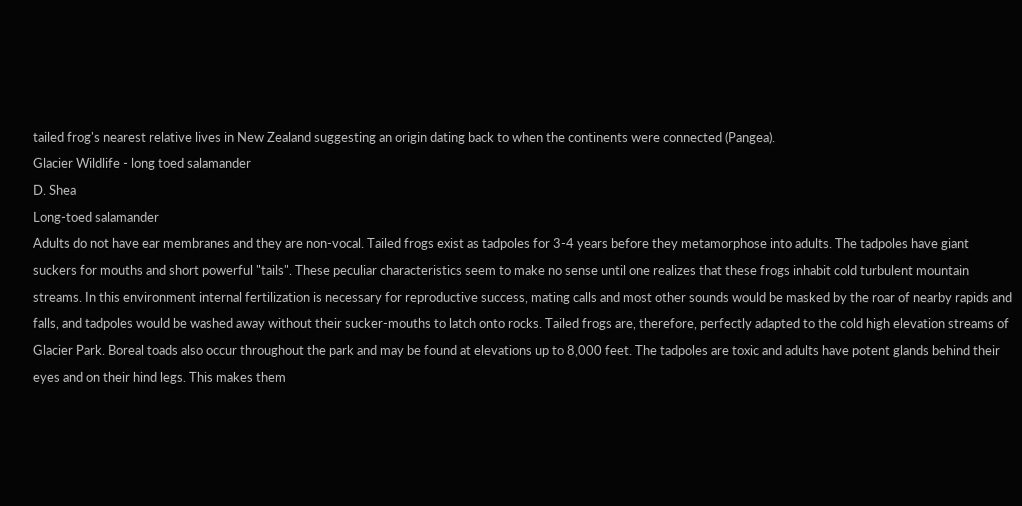tailed frog's nearest relative lives in New Zealand suggesting an origin dating back to when the continents were connected (Pangea).
Glacier Wildlife - long toed salamander
D. Shea
Long-toed salamander
Adults do not have ear membranes and they are non-vocal. Tailed frogs exist as tadpoles for 3-4 years before they metamorphose into adults. The tadpoles have giant suckers for mouths and short powerful "tails". These peculiar characteristics seem to make no sense until one realizes that these frogs inhabit cold turbulent mountain streams. In this environment internal fertilization is necessary for reproductive success, mating calls and most other sounds would be masked by the roar of nearby rapids and falls, and tadpoles would be washed away without their sucker-mouths to latch onto rocks. Tailed frogs are, therefore, perfectly adapted to the cold high elevation streams of Glacier Park. Boreal toads also occur throughout the park and may be found at elevations up to 8,000 feet. The tadpoles are toxic and adults have potent glands behind their eyes and on their hind legs. This makes them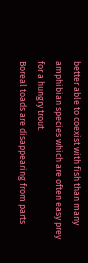better able to coexist with fish than many amphibian species which are often easy prey for a hungry trout.
Boreal toads are disappearing from parts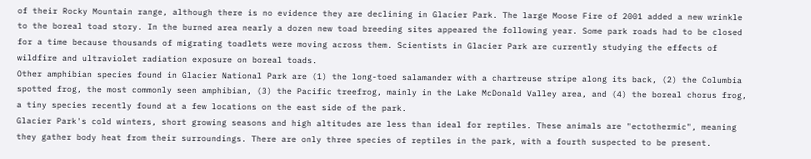of their Rocky Mountain range, although there is no evidence they are declining in Glacier Park. The large Moose Fire of 2001 added a new wrinkle to the boreal toad story. In the burned area nearly a dozen new toad breeding sites appeared the following year. Some park roads had to be closed for a time because thousands of migrating toadlets were moving across them. Scientists in Glacier Park are currently studying the effects of wildfire and ultraviolet radiation exposure on boreal toads.
Other amphibian species found in Glacier National Park are (1) the long-toed salamander with a chartreuse stripe along its back, (2) the Columbia spotted frog, the most commonly seen amphibian, (3) the Pacific treefrog, mainly in the Lake McDonald Valley area, and (4) the boreal chorus frog, a tiny species recently found at a few locations on the east side of the park.
Glacier Park's cold winters, short growing seasons and high altitudes are less than ideal for reptiles. These animals are "ectothermic", meaning they gather body heat from their surroundings. There are only three species of reptiles in the park, with a fourth suspected to be present.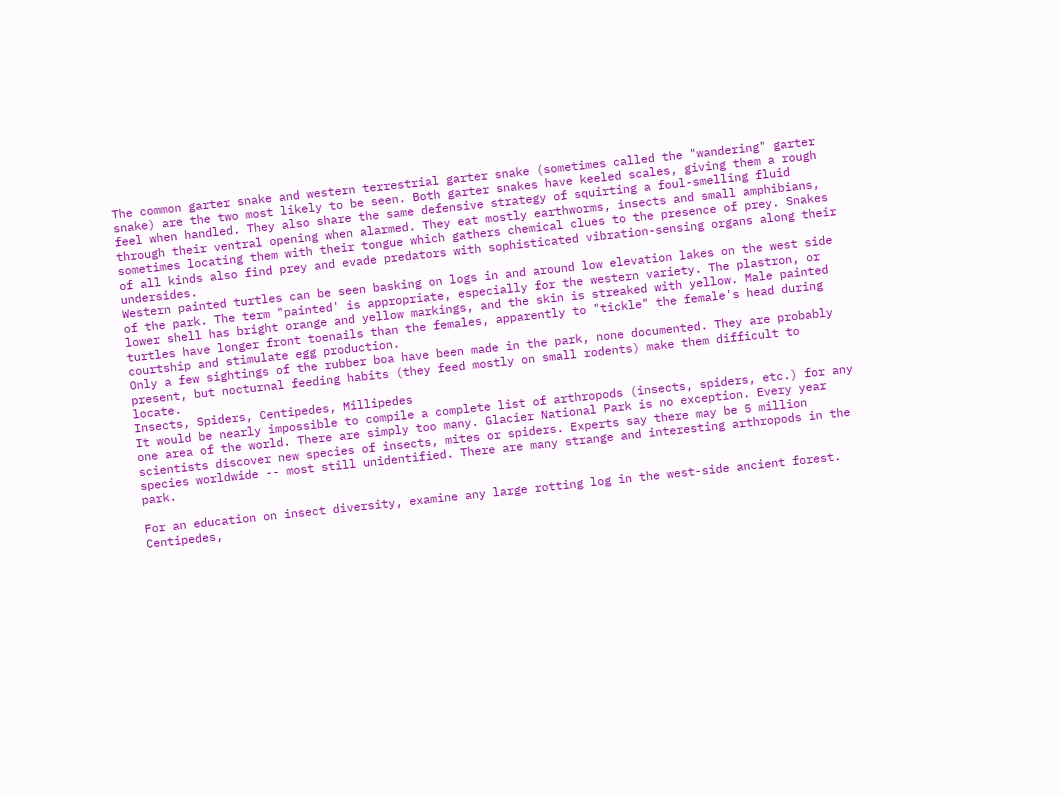The common garter snake and western terrestrial garter snake (sometimes called the "wandering" garter snake) are the two most likely to be seen. Both garter snakes have keeled scales, giving them a rough feel when handled. They also share the same defensive strategy of squirting a foul-smelling fluid through their ventral opening when alarmed. They eat mostly earthworms, insects and small amphibians, sometimes locating them with their tongue which gathers chemical clues to the presence of prey. Snakes of all kinds also find prey and evade predators with sophisticated vibration-sensing organs along their undersides.
Western painted turtles can be seen basking on logs in and around low elevation lakes on the west side of the park. The term "painted' is appropriate, especially for the western variety. The plastron, or lower shell has bright orange and yellow markings, and the skin is streaked with yellow. Male painted turtles have longer front toenails than the females, apparently to "tickle" the female's head during courtship and stimulate egg production.
Only a few sightings of the rubber boa have been made in the park, none documented. They are probably present, but nocturnal feeding habits (they feed mostly on small rodents) make them difficult to locate.
Insects, Spiders, Centipedes, Millipedes
It would be nearly impossible to compile a complete list of arthropods (insects, spiders, etc.) for any one area of the world. There are simply too many. Glacier National Park is no exception. Every year scientists discover new species of insects, mites or spiders. Experts say there may be 5 million species worldwide -- most still unidentified. There are many strange and interesting arthropods in the park.

For an education on insect diversity, examine any large rotting log in the west-side ancient forest. Centipedes,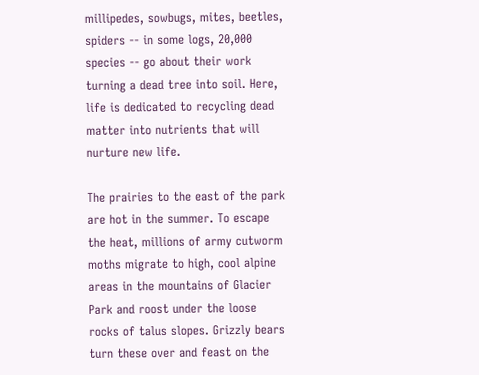millipedes, sowbugs, mites, beetles, spiders -- in some logs, 20,000 species -- go about their work turning a dead tree into soil. Here, life is dedicated to recycling dead matter into nutrients that will nurture new life.

The prairies to the east of the park are hot in the summer. To escape the heat, millions of army cutworm moths migrate to high, cool alpine areas in the mountains of Glacier Park and roost under the loose rocks of talus slopes. Grizzly bears turn these over and feast on the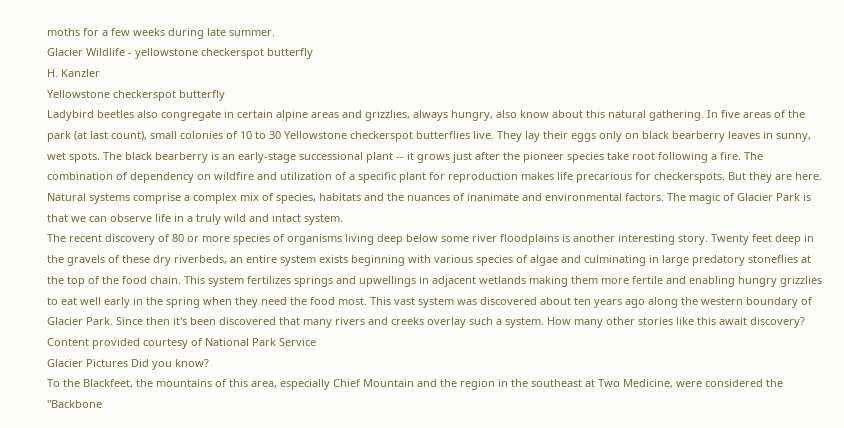moths for a few weeks during late summer.
Glacier Wildlife - yellowstone checkerspot butterfly
H. Kanzler
Yellowstone checkerspot butterfly
Ladybird beetles also congregate in certain alpine areas and grizzlies, always hungry, also know about this natural gathering. In five areas of the park (at last count), small colonies of 10 to 30 Yellowstone checkerspot butterflies live. They lay their eggs only on black bearberry leaves in sunny, wet spots. The black bearberry is an early-stage successional plant -- it grows just after the pioneer species take root following a fire. The combination of dependency on wildfire and utilization of a specific plant for reproduction makes life precarious for checkerspots. But they are here. Natural systems comprise a complex mix of species, habitats and the nuances of inanimate and environmental factors. The magic of Glacier Park is that we can observe life in a truly wild and intact system.
The recent discovery of 80 or more species of organisms living deep below some river floodplains is another interesting story. Twenty feet deep in the gravels of these dry riverbeds, an entire system exists beginning with various species of algae and culminating in large predatory stoneflies at the top of the food chain. This system fertilizes springs and upwellings in adjacent wetlands making them more fertile and enabling hungry grizzlies to eat well early in the spring when they need the food most. This vast system was discovered about ten years ago along the western boundary of Glacier Park. Since then it's been discovered that many rivers and creeks overlay such a system. How many other stories like this await discovery?
Content provided courtesy of National Park Service
Glacier Pictures Did you know?
To the Blackfeet, the mountains of this area, especially Chief Mountain and the region in the southeast at Two Medicine, were considered the "Backbone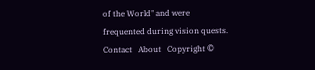of the World" and were frequented during vision quests.
Contact   About   Copyright ©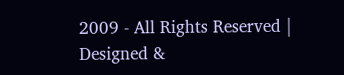2009 - All Rights Reserved | Designed &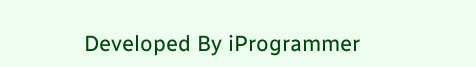Developed By iProgrammer